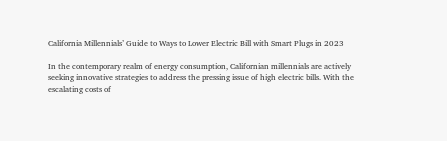California Millennials’ Guide to Ways to Lower Electric Bill with Smart Plugs in 2023

In the contemporary realm of energy consumption, Californian millennials are actively seeking innovative strategies to address the pressing issue of high electric bills. With the escalating costs of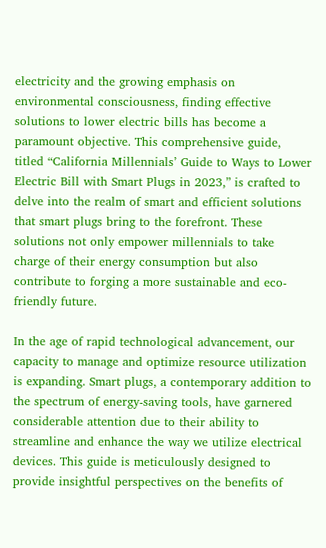electricity and the growing emphasis on environmental consciousness, finding effective solutions to lower electric bills has become a paramount objective. This comprehensive guide, titled “California Millennials’ Guide to Ways to Lower Electric Bill with Smart Plugs in 2023,” is crafted to delve into the realm of smart and efficient solutions that smart plugs bring to the forefront. These solutions not only empower millennials to take charge of their energy consumption but also contribute to forging a more sustainable and eco-friendly future.

In the age of rapid technological advancement, our capacity to manage and optimize resource utilization is expanding. Smart plugs, a contemporary addition to the spectrum of energy-saving tools, have garnered considerable attention due to their ability to streamline and enhance the way we utilize electrical devices. This guide is meticulously designed to provide insightful perspectives on the benefits of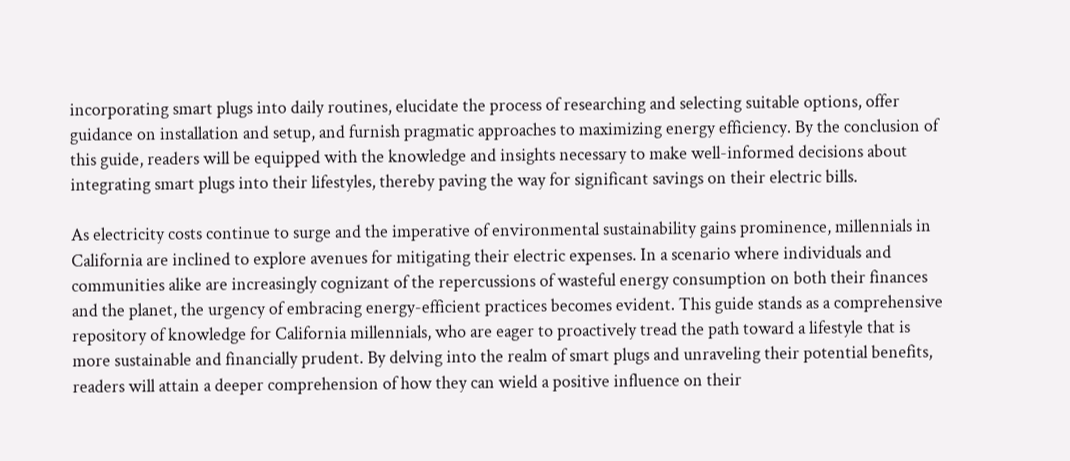incorporating smart plugs into daily routines, elucidate the process of researching and selecting suitable options, offer guidance on installation and setup, and furnish pragmatic approaches to maximizing energy efficiency. By the conclusion of this guide, readers will be equipped with the knowledge and insights necessary to make well-informed decisions about integrating smart plugs into their lifestyles, thereby paving the way for significant savings on their electric bills.

As electricity costs continue to surge and the imperative of environmental sustainability gains prominence, millennials in California are inclined to explore avenues for mitigating their electric expenses. In a scenario where individuals and communities alike are increasingly cognizant of the repercussions of wasteful energy consumption on both their finances and the planet, the urgency of embracing energy-efficient practices becomes evident. This guide stands as a comprehensive repository of knowledge for California millennials, who are eager to proactively tread the path toward a lifestyle that is more sustainable and financially prudent. By delving into the realm of smart plugs and unraveling their potential benefits, readers will attain a deeper comprehension of how they can wield a positive influence on their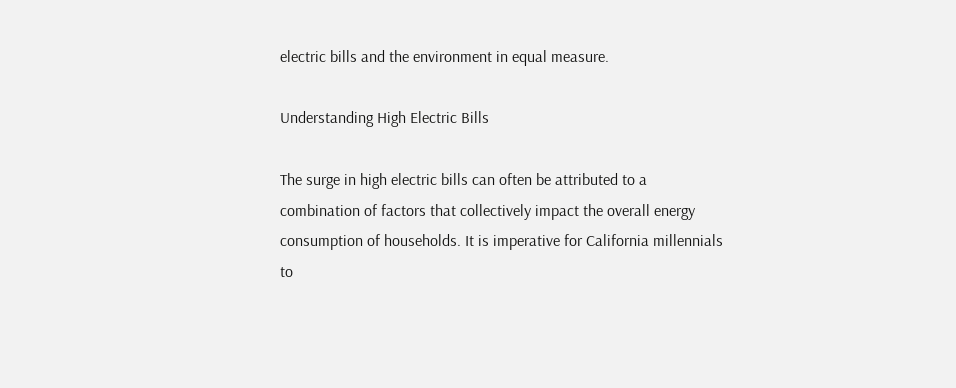electric bills and the environment in equal measure.

Understanding High Electric Bills

The surge in high electric bills can often be attributed to a combination of factors that collectively impact the overall energy consumption of households. It is imperative for California millennials to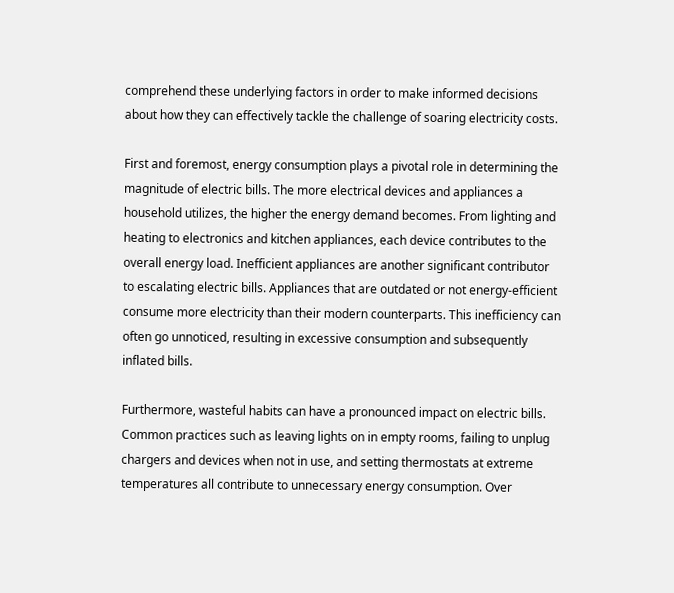comprehend these underlying factors in order to make informed decisions about how they can effectively tackle the challenge of soaring electricity costs.

First and foremost, energy consumption plays a pivotal role in determining the magnitude of electric bills. The more electrical devices and appliances a household utilizes, the higher the energy demand becomes. From lighting and heating to electronics and kitchen appliances, each device contributes to the overall energy load. Inefficient appliances are another significant contributor to escalating electric bills. Appliances that are outdated or not energy-efficient consume more electricity than their modern counterparts. This inefficiency can often go unnoticed, resulting in excessive consumption and subsequently inflated bills.

Furthermore, wasteful habits can have a pronounced impact on electric bills. Common practices such as leaving lights on in empty rooms, failing to unplug chargers and devices when not in use, and setting thermostats at extreme temperatures all contribute to unnecessary energy consumption. Over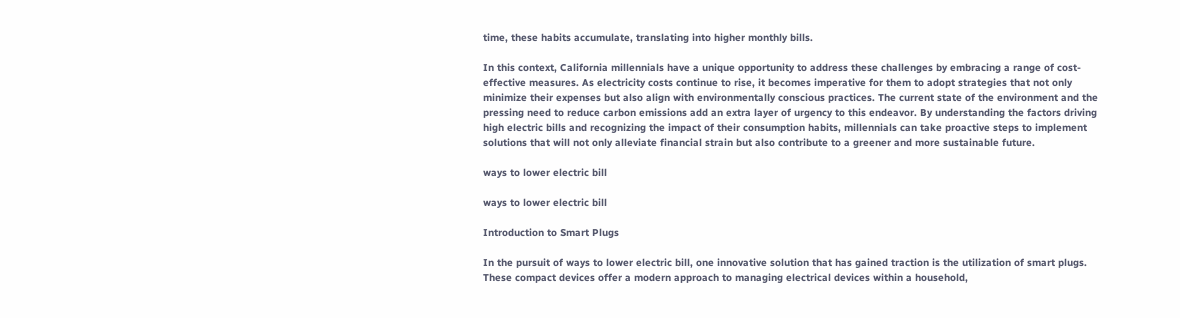time, these habits accumulate, translating into higher monthly bills.

In this context, California millennials have a unique opportunity to address these challenges by embracing a range of cost-effective measures. As electricity costs continue to rise, it becomes imperative for them to adopt strategies that not only minimize their expenses but also align with environmentally conscious practices. The current state of the environment and the pressing need to reduce carbon emissions add an extra layer of urgency to this endeavor. By understanding the factors driving high electric bills and recognizing the impact of their consumption habits, millennials can take proactive steps to implement solutions that will not only alleviate financial strain but also contribute to a greener and more sustainable future.

ways to lower electric bill

ways to lower electric bill

Introduction to Smart Plugs

In the pursuit of ways to lower electric bill, one innovative solution that has gained traction is the utilization of smart plugs. These compact devices offer a modern approach to managing electrical devices within a household,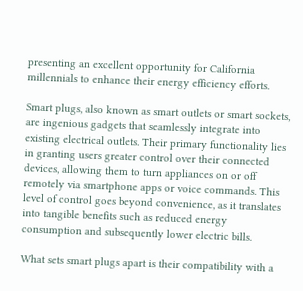presenting an excellent opportunity for California millennials to enhance their energy efficiency efforts.

Smart plugs, also known as smart outlets or smart sockets, are ingenious gadgets that seamlessly integrate into existing electrical outlets. Their primary functionality lies in granting users greater control over their connected devices, allowing them to turn appliances on or off remotely via smartphone apps or voice commands. This level of control goes beyond convenience, as it translates into tangible benefits such as reduced energy consumption and subsequently lower electric bills.

What sets smart plugs apart is their compatibility with a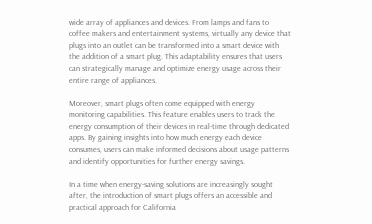wide array of appliances and devices. From lamps and fans to coffee makers and entertainment systems, virtually any device that plugs into an outlet can be transformed into a smart device with the addition of a smart plug. This adaptability ensures that users can strategically manage and optimize energy usage across their entire range of appliances.

Moreover, smart plugs often come equipped with energy monitoring capabilities. This feature enables users to track the energy consumption of their devices in real-time through dedicated apps. By gaining insights into how much energy each device consumes, users can make informed decisions about usage patterns and identify opportunities for further energy savings.

In a time when energy-saving solutions are increasingly sought after, the introduction of smart plugs offers an accessible and practical approach for California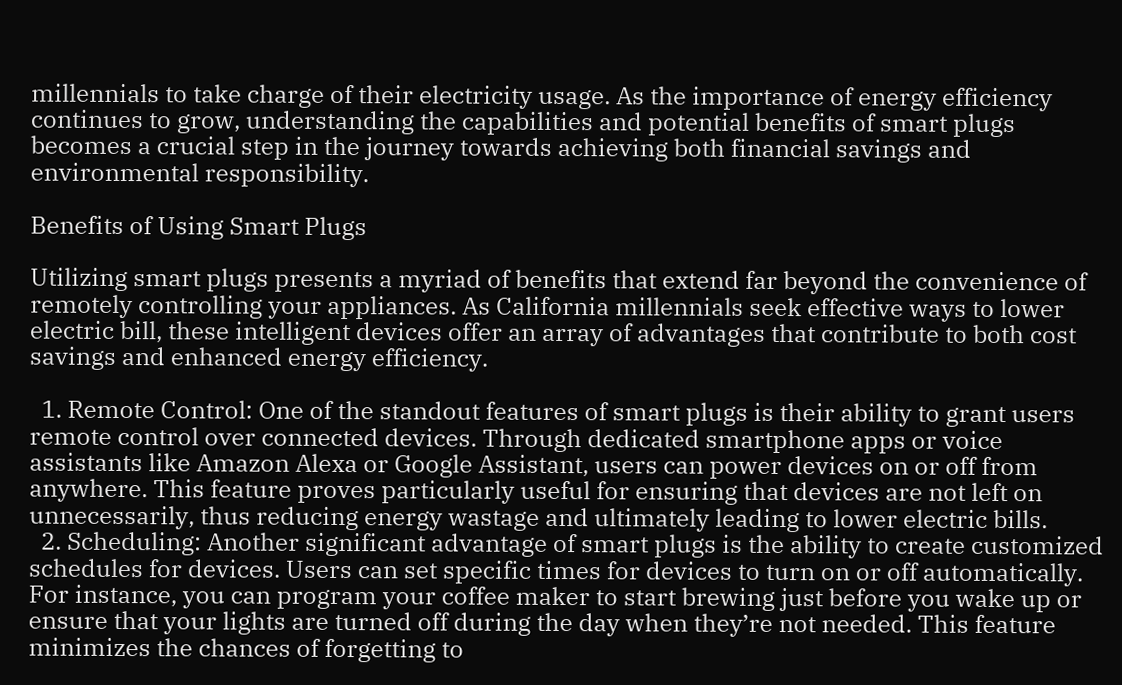millennials to take charge of their electricity usage. As the importance of energy efficiency continues to grow, understanding the capabilities and potential benefits of smart plugs becomes a crucial step in the journey towards achieving both financial savings and environmental responsibility.

Benefits of Using Smart Plugs

Utilizing smart plugs presents a myriad of benefits that extend far beyond the convenience of remotely controlling your appliances. As California millennials seek effective ways to lower electric bill, these intelligent devices offer an array of advantages that contribute to both cost savings and enhanced energy efficiency.

  1. Remote Control: One of the standout features of smart plugs is their ability to grant users remote control over connected devices. Through dedicated smartphone apps or voice assistants like Amazon Alexa or Google Assistant, users can power devices on or off from anywhere. This feature proves particularly useful for ensuring that devices are not left on unnecessarily, thus reducing energy wastage and ultimately leading to lower electric bills.
  2. Scheduling: Another significant advantage of smart plugs is the ability to create customized schedules for devices. Users can set specific times for devices to turn on or off automatically. For instance, you can program your coffee maker to start brewing just before you wake up or ensure that your lights are turned off during the day when they’re not needed. This feature minimizes the chances of forgetting to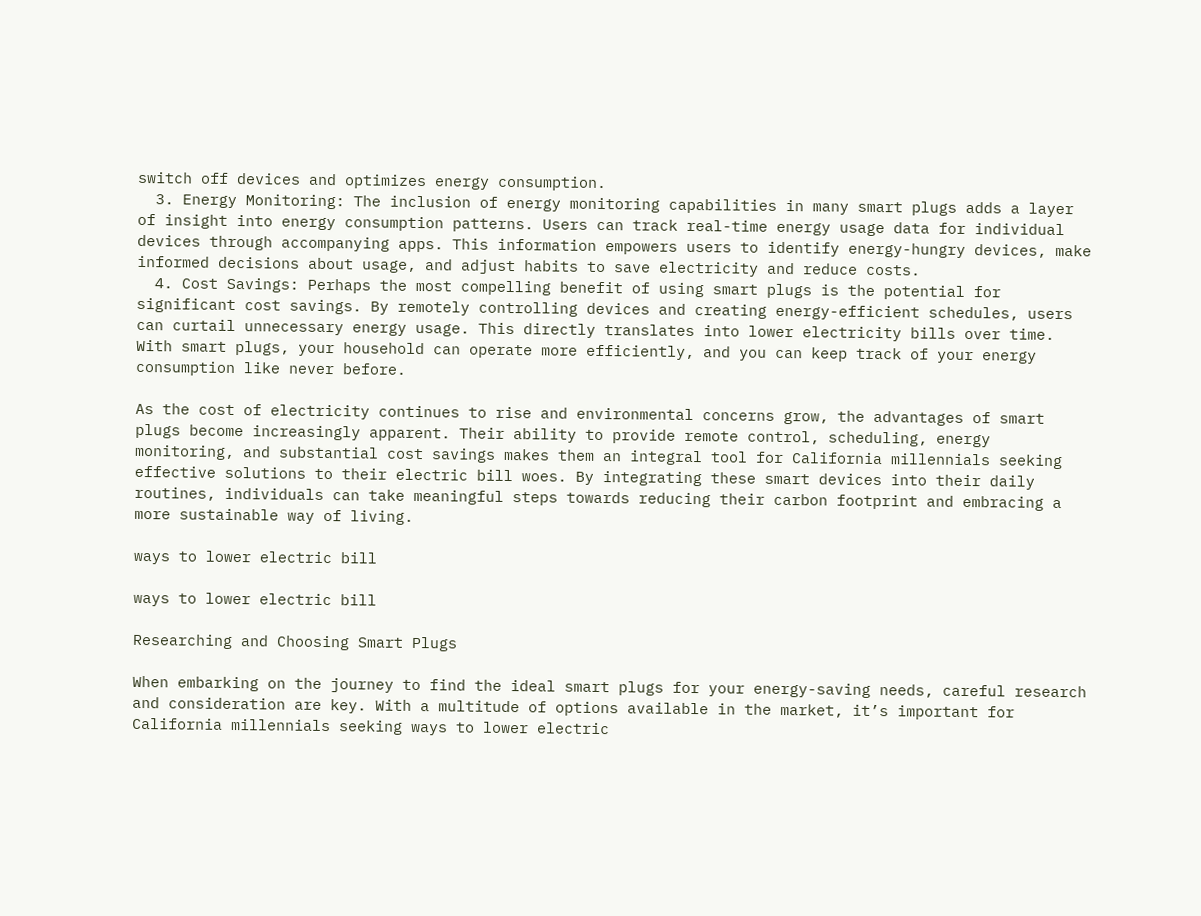switch off devices and optimizes energy consumption.
  3. Energy Monitoring: The inclusion of energy monitoring capabilities in many smart plugs adds a layer of insight into energy consumption patterns. Users can track real-time energy usage data for individual devices through accompanying apps. This information empowers users to identify energy-hungry devices, make informed decisions about usage, and adjust habits to save electricity and reduce costs.
  4. Cost Savings: Perhaps the most compelling benefit of using smart plugs is the potential for significant cost savings. By remotely controlling devices and creating energy-efficient schedules, users can curtail unnecessary energy usage. This directly translates into lower electricity bills over time. With smart plugs, your household can operate more efficiently, and you can keep track of your energy consumption like never before.

As the cost of electricity continues to rise and environmental concerns grow, the advantages of smart plugs become increasingly apparent. Their ability to provide remote control, scheduling, energy monitoring, and substantial cost savings makes them an integral tool for California millennials seeking effective solutions to their electric bill woes. By integrating these smart devices into their daily routines, individuals can take meaningful steps towards reducing their carbon footprint and embracing a more sustainable way of living.

ways to lower electric bill

ways to lower electric bill

Researching and Choosing Smart Plugs

When embarking on the journey to find the ideal smart plugs for your energy-saving needs, careful research and consideration are key. With a multitude of options available in the market, it’s important for California millennials seeking ways to lower electric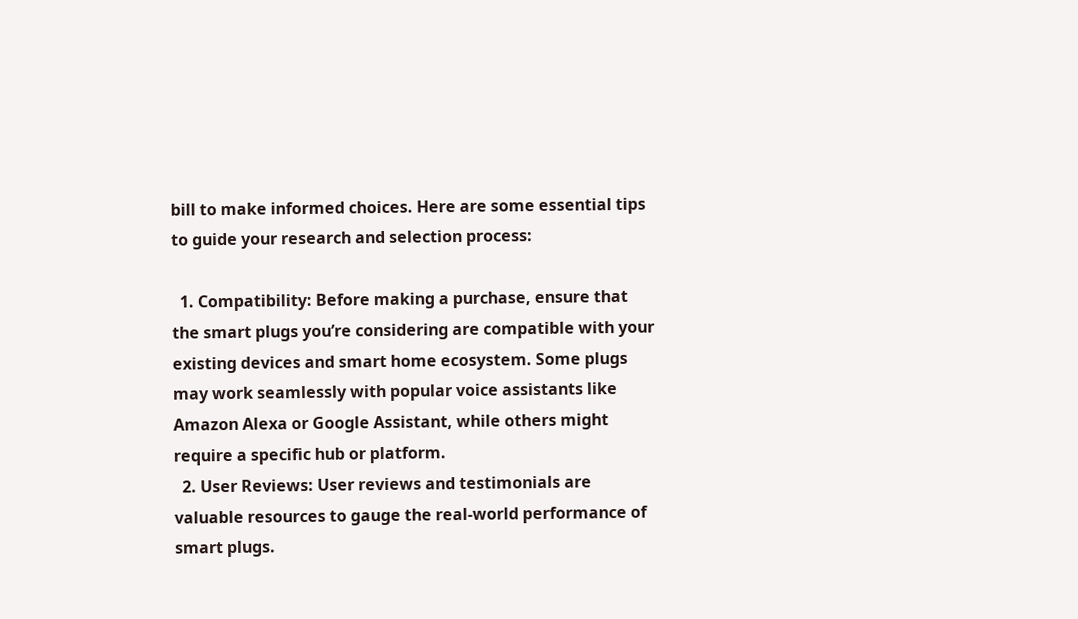bill to make informed choices. Here are some essential tips to guide your research and selection process:

  1. Compatibility: Before making a purchase, ensure that the smart plugs you’re considering are compatible with your existing devices and smart home ecosystem. Some plugs may work seamlessly with popular voice assistants like Amazon Alexa or Google Assistant, while others might require a specific hub or platform.
  2. User Reviews: User reviews and testimonials are valuable resources to gauge the real-world performance of smart plugs.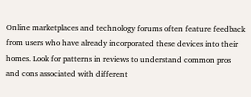Online marketplaces and technology forums often feature feedback from users who have already incorporated these devices into their homes. Look for patterns in reviews to understand common pros and cons associated with different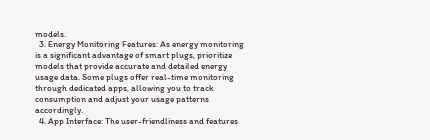models.
  3. Energy Monitoring Features: As energy monitoring is a significant advantage of smart plugs, prioritize models that provide accurate and detailed energy usage data. Some plugs offer real-time monitoring through dedicated apps, allowing you to track consumption and adjust your usage patterns accordingly.
  4. App Interface: The user-friendliness and features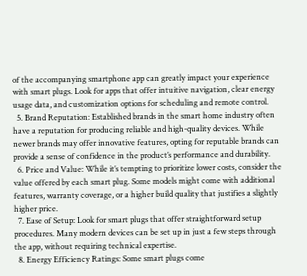of the accompanying smartphone app can greatly impact your experience with smart plugs. Look for apps that offer intuitive navigation, clear energy usage data, and customization options for scheduling and remote control.
  5. Brand Reputation: Established brands in the smart home industry often have a reputation for producing reliable and high-quality devices. While newer brands may offer innovative features, opting for reputable brands can provide a sense of confidence in the product’s performance and durability.
  6. Price and Value: While it’s tempting to prioritize lower costs, consider the value offered by each smart plug. Some models might come with additional features, warranty coverage, or a higher build quality that justifies a slightly higher price.
  7. Ease of Setup: Look for smart plugs that offer straightforward setup procedures. Many modern devices can be set up in just a few steps through the app, without requiring technical expertise.
  8. Energy Efficiency Ratings: Some smart plugs come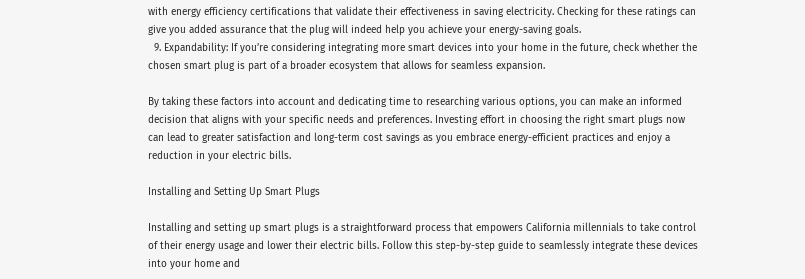with energy efficiency certifications that validate their effectiveness in saving electricity. Checking for these ratings can give you added assurance that the plug will indeed help you achieve your energy-saving goals.
  9. Expandability: If you’re considering integrating more smart devices into your home in the future, check whether the chosen smart plug is part of a broader ecosystem that allows for seamless expansion.

By taking these factors into account and dedicating time to researching various options, you can make an informed decision that aligns with your specific needs and preferences. Investing effort in choosing the right smart plugs now can lead to greater satisfaction and long-term cost savings as you embrace energy-efficient practices and enjoy a reduction in your electric bills.

Installing and Setting Up Smart Plugs

Installing and setting up smart plugs is a straightforward process that empowers California millennials to take control of their energy usage and lower their electric bills. Follow this step-by-step guide to seamlessly integrate these devices into your home and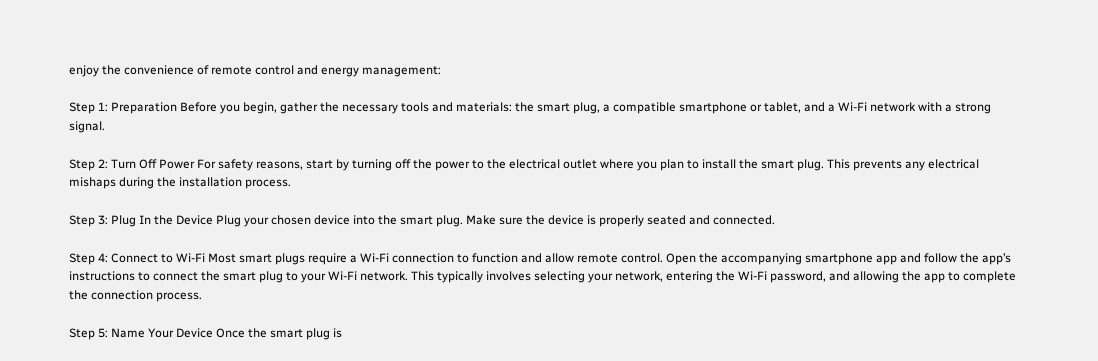enjoy the convenience of remote control and energy management:

Step 1: Preparation Before you begin, gather the necessary tools and materials: the smart plug, a compatible smartphone or tablet, and a Wi-Fi network with a strong signal.

Step 2: Turn Off Power For safety reasons, start by turning off the power to the electrical outlet where you plan to install the smart plug. This prevents any electrical mishaps during the installation process.

Step 3: Plug In the Device Plug your chosen device into the smart plug. Make sure the device is properly seated and connected.

Step 4: Connect to Wi-Fi Most smart plugs require a Wi-Fi connection to function and allow remote control. Open the accompanying smartphone app and follow the app’s instructions to connect the smart plug to your Wi-Fi network. This typically involves selecting your network, entering the Wi-Fi password, and allowing the app to complete the connection process.

Step 5: Name Your Device Once the smart plug is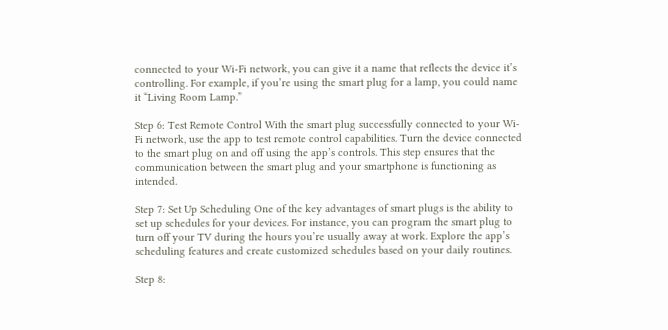connected to your Wi-Fi network, you can give it a name that reflects the device it’s controlling. For example, if you’re using the smart plug for a lamp, you could name it “Living Room Lamp.”

Step 6: Test Remote Control With the smart plug successfully connected to your Wi-Fi network, use the app to test remote control capabilities. Turn the device connected to the smart plug on and off using the app’s controls. This step ensures that the communication between the smart plug and your smartphone is functioning as intended.

Step 7: Set Up Scheduling One of the key advantages of smart plugs is the ability to set up schedules for your devices. For instance, you can program the smart plug to turn off your TV during the hours you’re usually away at work. Explore the app’s scheduling features and create customized schedules based on your daily routines.

Step 8: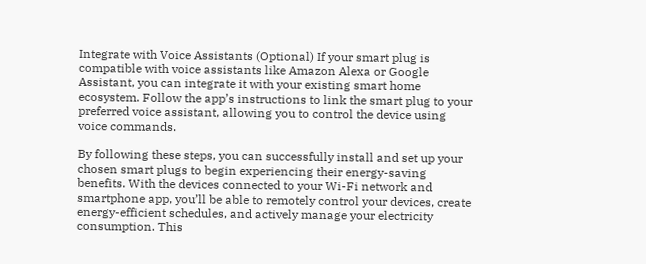Integrate with Voice Assistants (Optional) If your smart plug is compatible with voice assistants like Amazon Alexa or Google Assistant, you can integrate it with your existing smart home ecosystem. Follow the app’s instructions to link the smart plug to your preferred voice assistant, allowing you to control the device using voice commands.

By following these steps, you can successfully install and set up your chosen smart plugs to begin experiencing their energy-saving benefits. With the devices connected to your Wi-Fi network and smartphone app, you’ll be able to remotely control your devices, create energy-efficient schedules, and actively manage your electricity consumption. This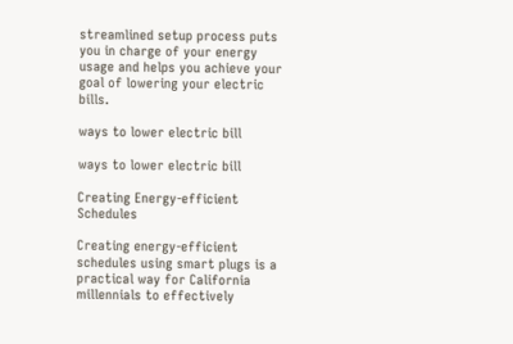streamlined setup process puts you in charge of your energy usage and helps you achieve your goal of lowering your electric bills.

ways to lower electric bill

ways to lower electric bill

Creating Energy-efficient Schedules

Creating energy-efficient schedules using smart plugs is a practical way for California millennials to effectively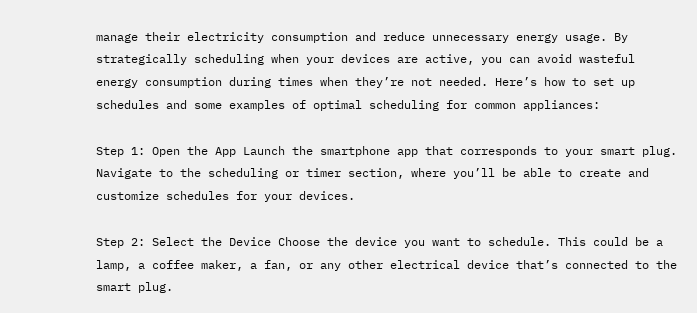manage their electricity consumption and reduce unnecessary energy usage. By strategically scheduling when your devices are active, you can avoid wasteful energy consumption during times when they’re not needed. Here’s how to set up schedules and some examples of optimal scheduling for common appliances:

Step 1: Open the App Launch the smartphone app that corresponds to your smart plug. Navigate to the scheduling or timer section, where you’ll be able to create and customize schedules for your devices.

Step 2: Select the Device Choose the device you want to schedule. This could be a lamp, a coffee maker, a fan, or any other electrical device that’s connected to the smart plug.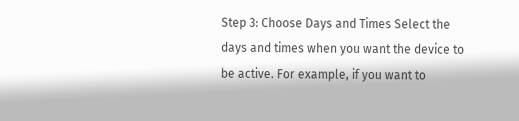Step 3: Choose Days and Times Select the days and times when you want the device to be active. For example, if you want to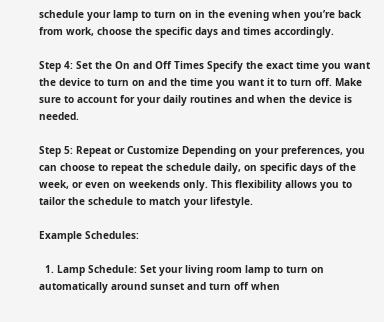schedule your lamp to turn on in the evening when you’re back from work, choose the specific days and times accordingly.

Step 4: Set the On and Off Times Specify the exact time you want the device to turn on and the time you want it to turn off. Make sure to account for your daily routines and when the device is needed.

Step 5: Repeat or Customize Depending on your preferences, you can choose to repeat the schedule daily, on specific days of the week, or even on weekends only. This flexibility allows you to tailor the schedule to match your lifestyle.

Example Schedules:

  1. Lamp Schedule: Set your living room lamp to turn on automatically around sunset and turn off when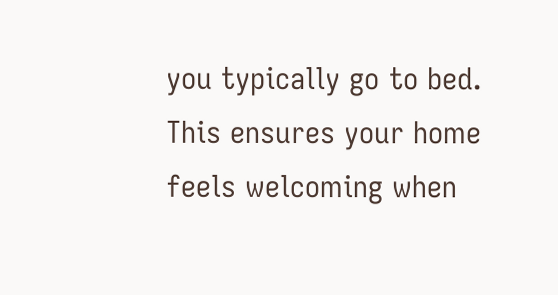you typically go to bed. This ensures your home feels welcoming when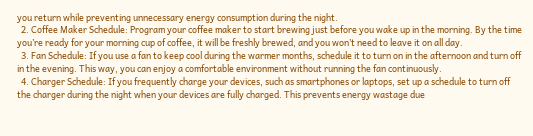you return while preventing unnecessary energy consumption during the night.
  2. Coffee Maker Schedule: Program your coffee maker to start brewing just before you wake up in the morning. By the time you’re ready for your morning cup of coffee, it will be freshly brewed, and you won’t need to leave it on all day.
  3. Fan Schedule: If you use a fan to keep cool during the warmer months, schedule it to turn on in the afternoon and turn off in the evening. This way, you can enjoy a comfortable environment without running the fan continuously.
  4. Charger Schedule: If you frequently charge your devices, such as smartphones or laptops, set up a schedule to turn off the charger during the night when your devices are fully charged. This prevents energy wastage due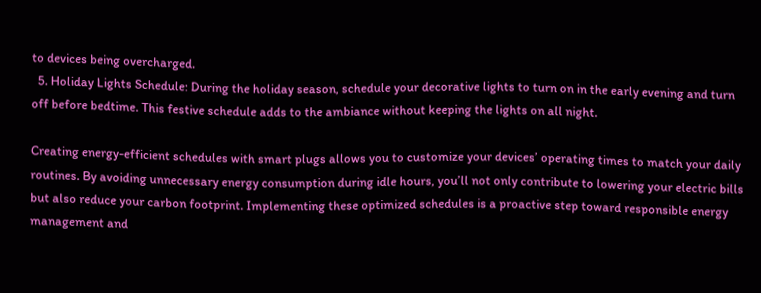to devices being overcharged.
  5. Holiday Lights Schedule: During the holiday season, schedule your decorative lights to turn on in the early evening and turn off before bedtime. This festive schedule adds to the ambiance without keeping the lights on all night.

Creating energy-efficient schedules with smart plugs allows you to customize your devices’ operating times to match your daily routines. By avoiding unnecessary energy consumption during idle hours, you’ll not only contribute to lowering your electric bills but also reduce your carbon footprint. Implementing these optimized schedules is a proactive step toward responsible energy management and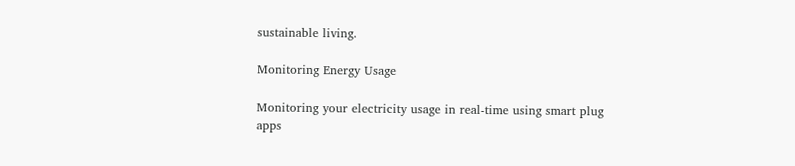sustainable living.

Monitoring Energy Usage

Monitoring your electricity usage in real-time using smart plug apps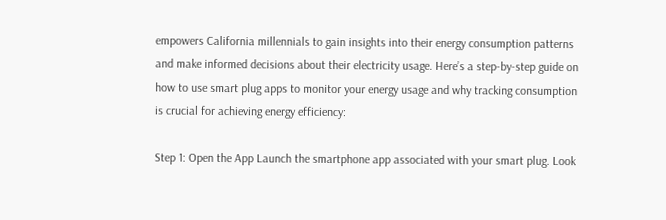empowers California millennials to gain insights into their energy consumption patterns and make informed decisions about their electricity usage. Here’s a step-by-step guide on how to use smart plug apps to monitor your energy usage and why tracking consumption is crucial for achieving energy efficiency:

Step 1: Open the App Launch the smartphone app associated with your smart plug. Look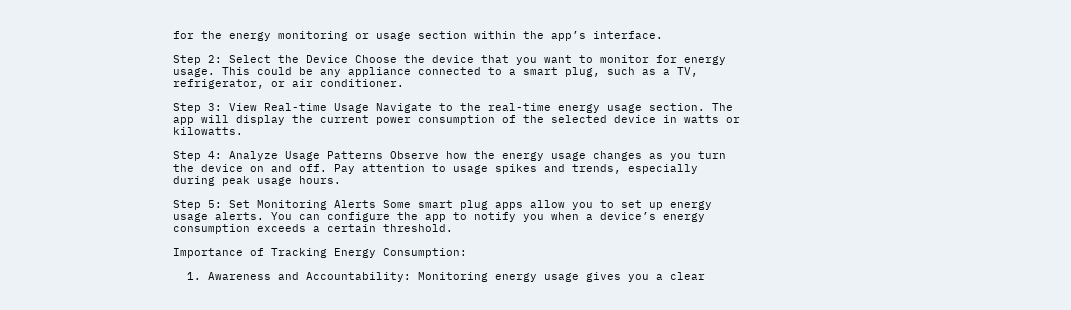for the energy monitoring or usage section within the app’s interface.

Step 2: Select the Device Choose the device that you want to monitor for energy usage. This could be any appliance connected to a smart plug, such as a TV, refrigerator, or air conditioner.

Step 3: View Real-time Usage Navigate to the real-time energy usage section. The app will display the current power consumption of the selected device in watts or kilowatts.

Step 4: Analyze Usage Patterns Observe how the energy usage changes as you turn the device on and off. Pay attention to usage spikes and trends, especially during peak usage hours.

Step 5: Set Monitoring Alerts Some smart plug apps allow you to set up energy usage alerts. You can configure the app to notify you when a device’s energy consumption exceeds a certain threshold.

Importance of Tracking Energy Consumption:

  1. Awareness and Accountability: Monitoring energy usage gives you a clear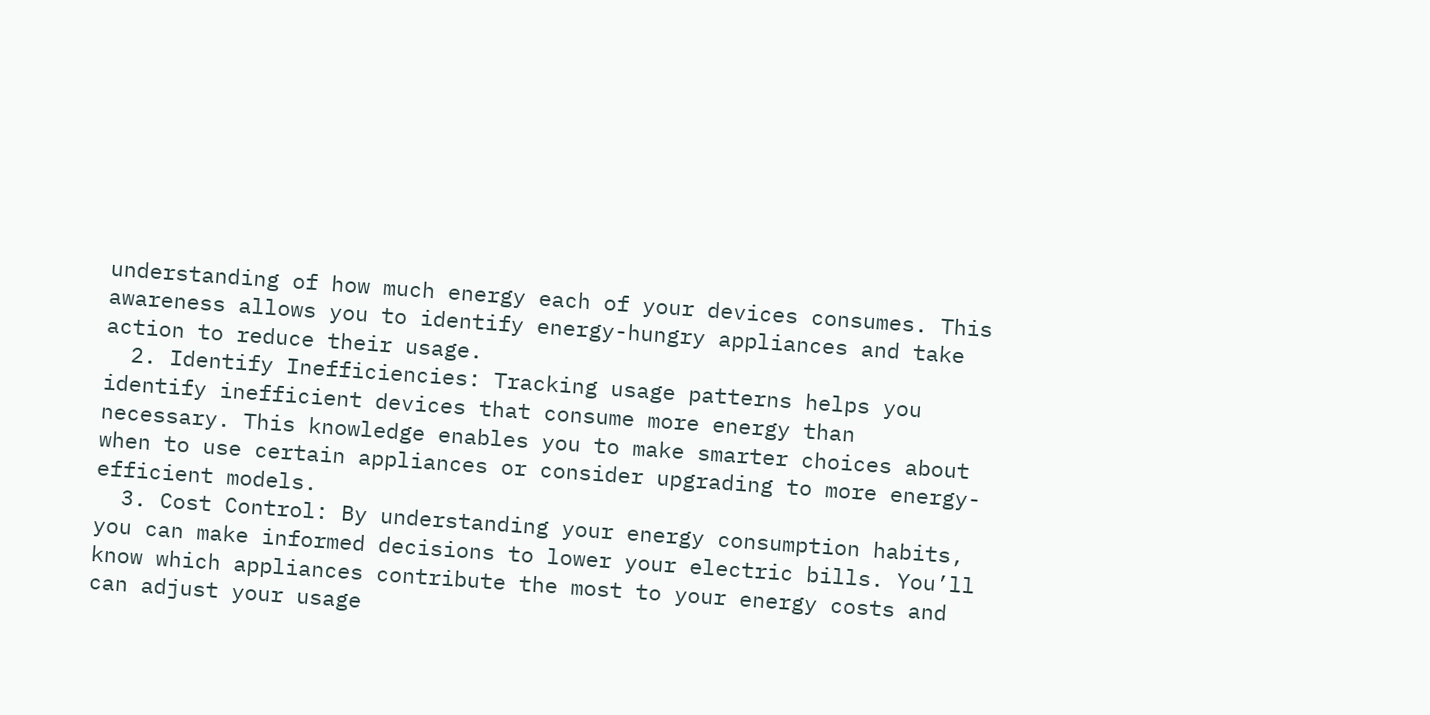understanding of how much energy each of your devices consumes. This awareness allows you to identify energy-hungry appliances and take action to reduce their usage.
  2. Identify Inefficiencies: Tracking usage patterns helps you identify inefficient devices that consume more energy than necessary. This knowledge enables you to make smarter choices about when to use certain appliances or consider upgrading to more energy-efficient models.
  3. Cost Control: By understanding your energy consumption habits, you can make informed decisions to lower your electric bills. You’ll know which appliances contribute the most to your energy costs and can adjust your usage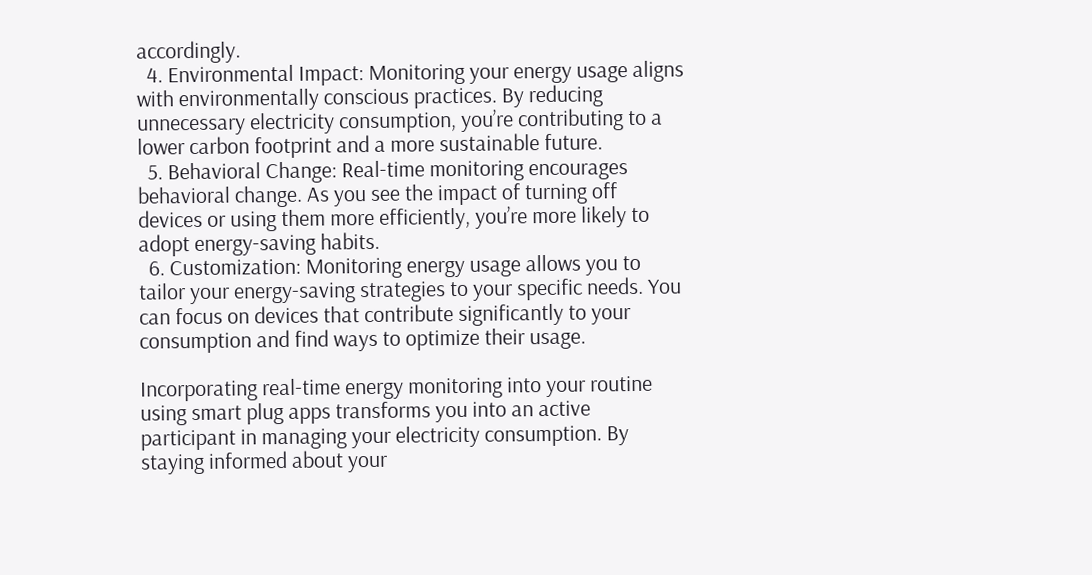accordingly.
  4. Environmental Impact: Monitoring your energy usage aligns with environmentally conscious practices. By reducing unnecessary electricity consumption, you’re contributing to a lower carbon footprint and a more sustainable future.
  5. Behavioral Change: Real-time monitoring encourages behavioral change. As you see the impact of turning off devices or using them more efficiently, you’re more likely to adopt energy-saving habits.
  6. Customization: Monitoring energy usage allows you to tailor your energy-saving strategies to your specific needs. You can focus on devices that contribute significantly to your consumption and find ways to optimize their usage.

Incorporating real-time energy monitoring into your routine using smart plug apps transforms you into an active participant in managing your electricity consumption. By staying informed about your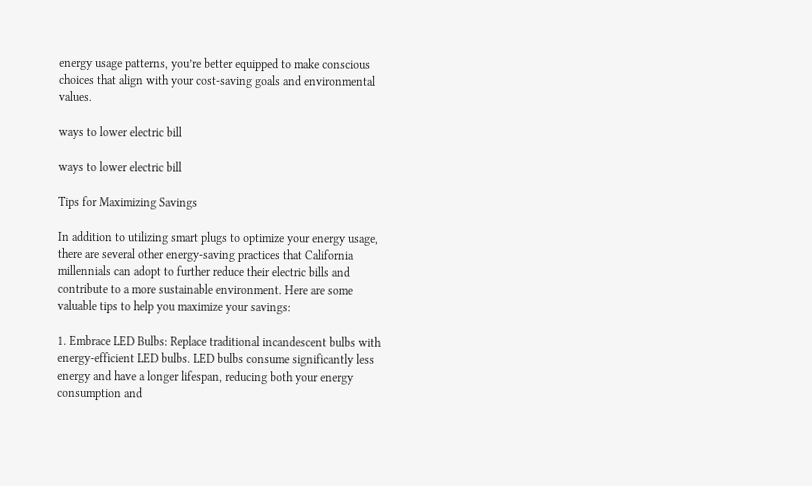energy usage patterns, you’re better equipped to make conscious choices that align with your cost-saving goals and environmental values.

ways to lower electric bill

ways to lower electric bill

Tips for Maximizing Savings

In addition to utilizing smart plugs to optimize your energy usage, there are several other energy-saving practices that California millennials can adopt to further reduce their electric bills and contribute to a more sustainable environment. Here are some valuable tips to help you maximize your savings:

1. Embrace LED Bulbs: Replace traditional incandescent bulbs with energy-efficient LED bulbs. LED bulbs consume significantly less energy and have a longer lifespan, reducing both your energy consumption and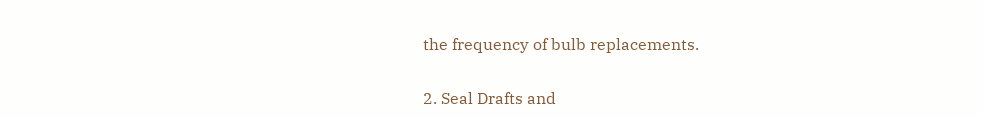the frequency of bulb replacements.

2. Seal Drafts and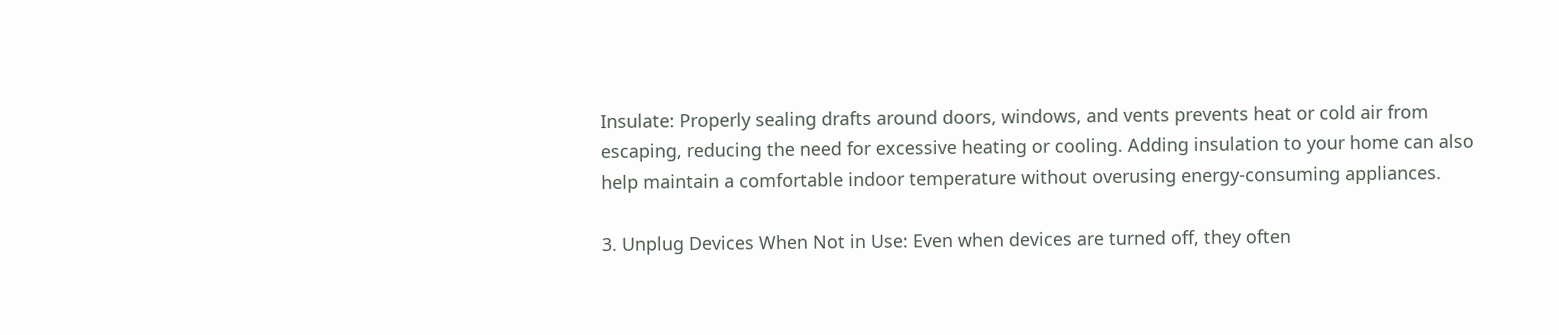Insulate: Properly sealing drafts around doors, windows, and vents prevents heat or cold air from escaping, reducing the need for excessive heating or cooling. Adding insulation to your home can also help maintain a comfortable indoor temperature without overusing energy-consuming appliances.

3. Unplug Devices When Not in Use: Even when devices are turned off, they often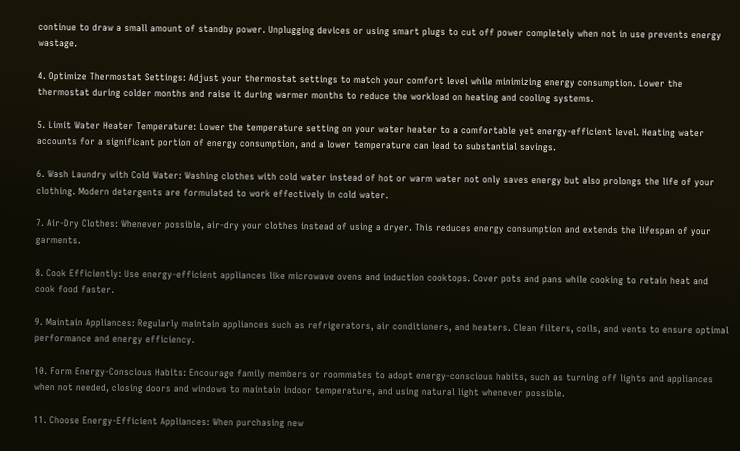continue to draw a small amount of standby power. Unplugging devices or using smart plugs to cut off power completely when not in use prevents energy wastage.

4. Optimize Thermostat Settings: Adjust your thermostat settings to match your comfort level while minimizing energy consumption. Lower the thermostat during colder months and raise it during warmer months to reduce the workload on heating and cooling systems.

5. Limit Water Heater Temperature: Lower the temperature setting on your water heater to a comfortable yet energy-efficient level. Heating water accounts for a significant portion of energy consumption, and a lower temperature can lead to substantial savings.

6. Wash Laundry with Cold Water: Washing clothes with cold water instead of hot or warm water not only saves energy but also prolongs the life of your clothing. Modern detergents are formulated to work effectively in cold water.

7. Air-Dry Clothes: Whenever possible, air-dry your clothes instead of using a dryer. This reduces energy consumption and extends the lifespan of your garments.

8. Cook Efficiently: Use energy-efficient appliances like microwave ovens and induction cooktops. Cover pots and pans while cooking to retain heat and cook food faster.

9. Maintain Appliances: Regularly maintain appliances such as refrigerators, air conditioners, and heaters. Clean filters, coils, and vents to ensure optimal performance and energy efficiency.

10. Form Energy-Conscious Habits: Encourage family members or roommates to adopt energy-conscious habits, such as turning off lights and appliances when not needed, closing doors and windows to maintain indoor temperature, and using natural light whenever possible.

11. Choose Energy-Efficient Appliances: When purchasing new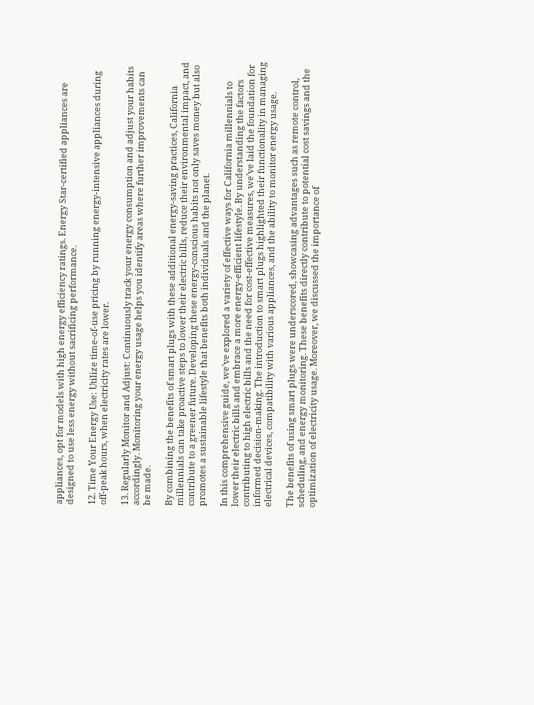appliances, opt for models with high energy efficiency ratings. Energy Star-certified appliances are designed to use less energy without sacrificing performance.

12. Time Your Energy Use: Utilize time-of-use pricing by running energy-intensive appliances during off-peak hours, when electricity rates are lower.

13. Regularly Monitor and Adjust: Continuously track your energy consumption and adjust your habits accordingly. Monitoring your energy usage helps you identify areas where further improvements can be made.

By combining the benefits of smart plugs with these additional energy-saving practices, California millennials can take proactive steps to lower their electric bills, reduce their environmental impact, and contribute to a greener future. Developing these energy-conscious habits not only saves money but also promotes a sustainable lifestyle that benefits both individuals and the planet.

In this comprehensive guide, we’ve explored a variety of effective ways for California millennials to lower their electric bills and embrace a more energy-efficient lifestyle. By understanding the factors contributing to high electric bills and the need for cost-effective measures, we’ve laid the foundation for informed decision-making. The introduction to smart plugs highlighted their functionality in managing electrical devices, compatibility with various appliances, and the ability to monitor energy usage.

The benefits of using smart plugs were underscored, showcasing advantages such as remote control, scheduling, and energy monitoring. These benefits directly contribute to potential cost savings and the optimization of electricity usage. Moreover, we discussed the importance of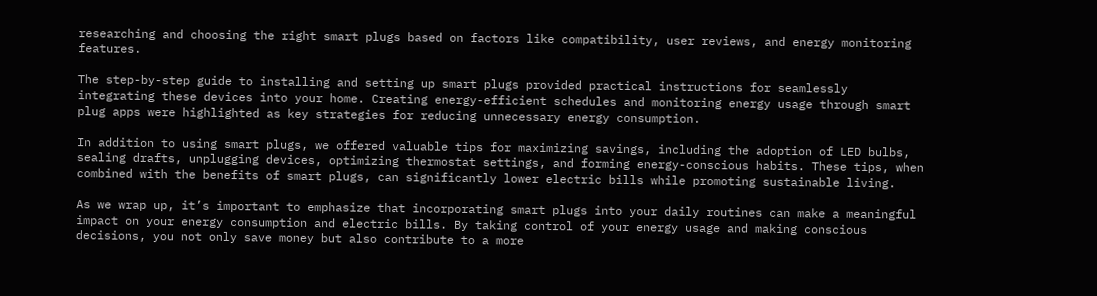researching and choosing the right smart plugs based on factors like compatibility, user reviews, and energy monitoring features.

The step-by-step guide to installing and setting up smart plugs provided practical instructions for seamlessly integrating these devices into your home. Creating energy-efficient schedules and monitoring energy usage through smart plug apps were highlighted as key strategies for reducing unnecessary energy consumption.

In addition to using smart plugs, we offered valuable tips for maximizing savings, including the adoption of LED bulbs, sealing drafts, unplugging devices, optimizing thermostat settings, and forming energy-conscious habits. These tips, when combined with the benefits of smart plugs, can significantly lower electric bills while promoting sustainable living.

As we wrap up, it’s important to emphasize that incorporating smart plugs into your daily routines can make a meaningful impact on your energy consumption and electric bills. By taking control of your energy usage and making conscious decisions, you not only save money but also contribute to a more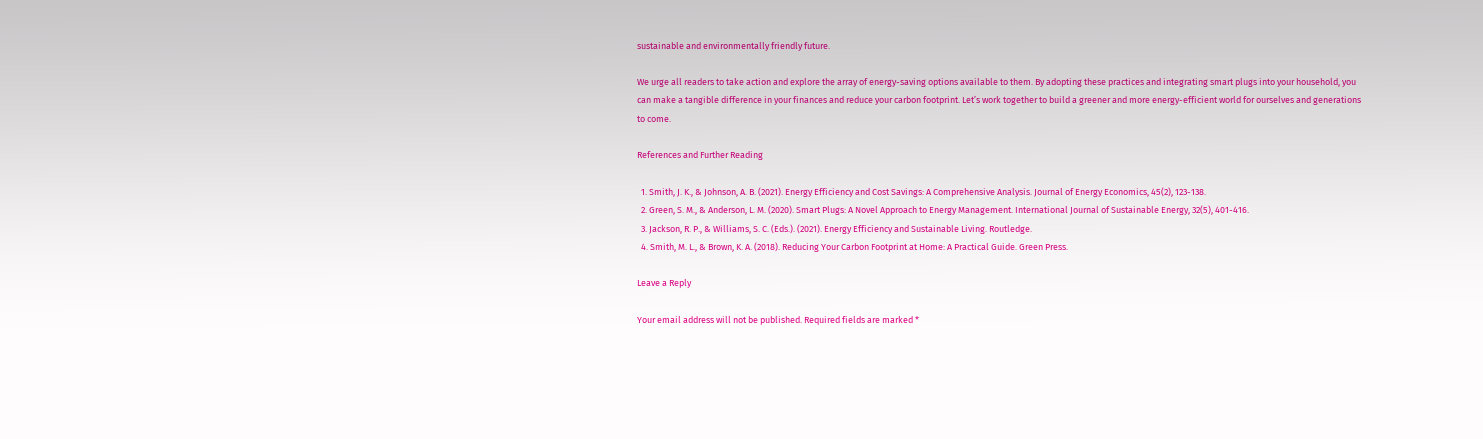sustainable and environmentally friendly future.

We urge all readers to take action and explore the array of energy-saving options available to them. By adopting these practices and integrating smart plugs into your household, you can make a tangible difference in your finances and reduce your carbon footprint. Let’s work together to build a greener and more energy-efficient world for ourselves and generations to come.

References and Further Reading

  1. Smith, J. K., & Johnson, A. B. (2021). Energy Efficiency and Cost Savings: A Comprehensive Analysis. Journal of Energy Economics, 45(2), 123-138.
  2. Green, S. M., & Anderson, L. M. (2020). Smart Plugs: A Novel Approach to Energy Management. International Journal of Sustainable Energy, 32(5), 401-416.
  3. Jackson, R. P., & Williams, S. C. (Eds.). (2021). Energy Efficiency and Sustainable Living. Routledge.
  4. Smith, M. L., & Brown, K. A. (2018). Reducing Your Carbon Footprint at Home: A Practical Guide. Green Press.

Leave a Reply

Your email address will not be published. Required fields are marked *